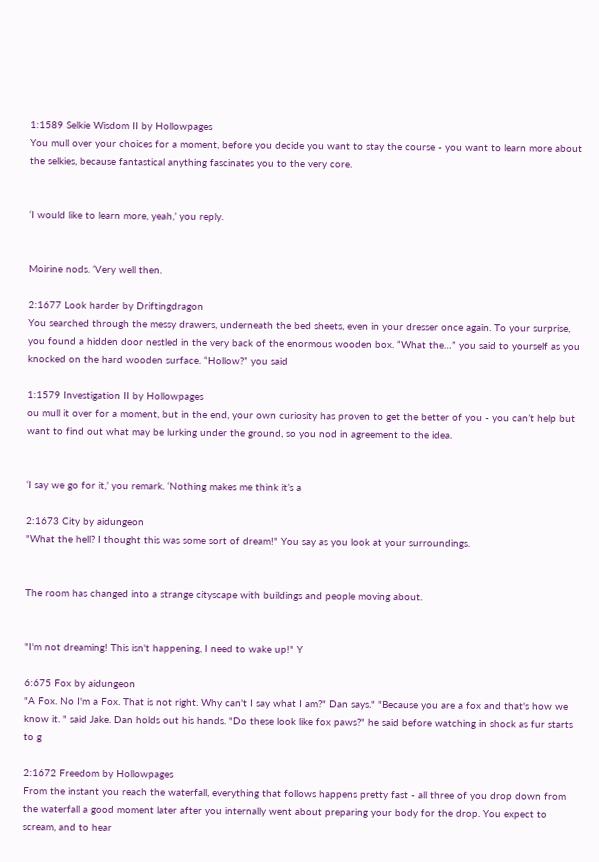1:1589 Selkie Wisdom II by Hollowpages
You mull over your choices for a moment, before you decide you want to stay the course - you want to learn more about the selkies, because fantastical anything fascinates you to the very core.


‘I would like to learn more, yeah,’ you reply.


Moirine nods. ‘Very well then.

2:1677 Look harder by Driftingdragon
You searched through the messy drawers, underneath the bed sheets, even in your dresser once again. To your surprise, you found a hidden door nestled in the very back of the enormous wooden box. “What the…” you said to yourself as you knocked on the hard wooden surface. “Hollow?” you said

1:1579 Investigation II by Hollowpages
ou mull it over for a moment, but in the end, your own curiosity has proven to get the better of you - you can’t help but want to find out what may be lurking under the ground, so you nod in agreement to the idea.


‘I say we go for it,’ you remark. ‘Nothing makes me think it’s a

2:1673 City by aidungeon
"What the hell? I thought this was some sort of dream!" You say as you look at your surroundings.


The room has changed into a strange cityscape with buildings and people moving about.


"I'm not dreaming! This isn't happening, I need to wake up!" Y

6:675 Fox by aidungeon
"A Fox. No I'm a Fox. That is not right. Why can't I say what I am?" Dan says." "Because you are a fox and that's how we know it. " said Jake. Dan holds out his hands. "Do these look like fox paws?" he said before watching in shock as fur starts to g

2:1672 Freedom by Hollowpages
From the instant you reach the waterfall, everything that follows happens pretty fast - all three of you drop down from the waterfall a good moment later after you internally went about preparing your body for the drop. You expect to scream, and to hear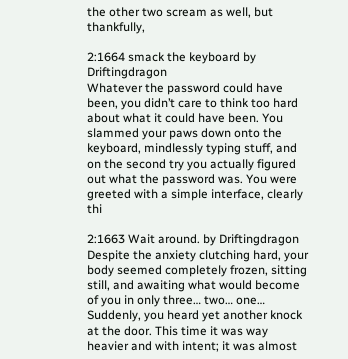the other two scream as well, but thankfully,

2:1664 smack the keyboard by Driftingdragon
Whatever the password could have been, you didn’t care to think too hard about what it could have been. You slammed your paws down onto the keyboard, mindlessly typing stuff, and on the second try you actually figured out what the password was. You were greeted with a simple interface, clearly thi

2:1663 Wait around. by Driftingdragon
Despite the anxiety clutching hard, your body seemed completely frozen, sitting still, and awaiting what would become of you in only three… two… one… Suddenly, you heard yet another knock at the door. This time it was way heavier and with intent; it was almost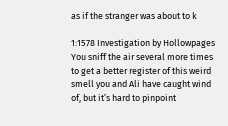as if the stranger was about to k

1:1578 Investigation by Hollowpages
You sniff the air several more times to get a better register of this weird smell you and Ali have caught wind of, but it’s hard to pinpoint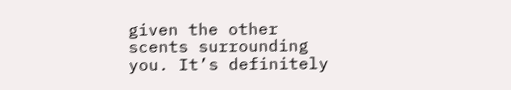given the other scents surrounding you. It’s definitely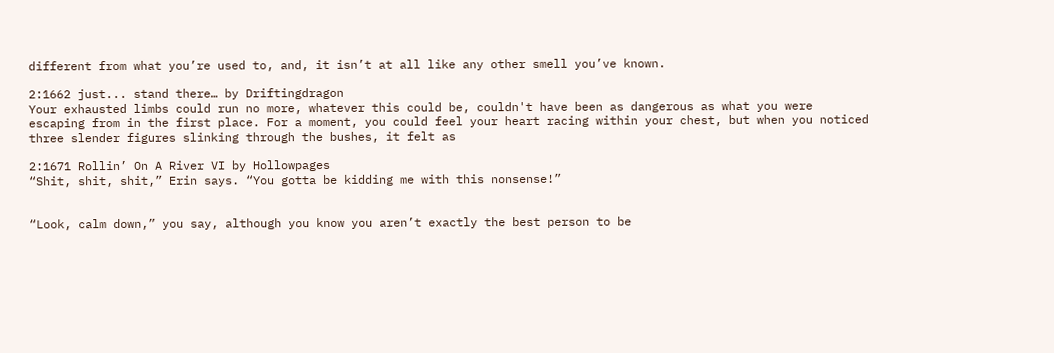different from what you’re used to, and, it isn’t at all like any other smell you’ve known.

2:1662 just... stand there… by Driftingdragon
Your exhausted limbs could run no more, whatever this could be, couldn't have been as dangerous as what you were escaping from in the first place. For a moment, you could feel your heart racing within your chest, but when you noticed three slender figures slinking through the bushes, it felt as

2:1671 Rollin’ On A River VI by Hollowpages
“Shit, shit, shit,” Erin says. “You gotta be kidding me with this nonsense!”


“Look, calm down,” you say, although you know you aren’t exactly the best person to be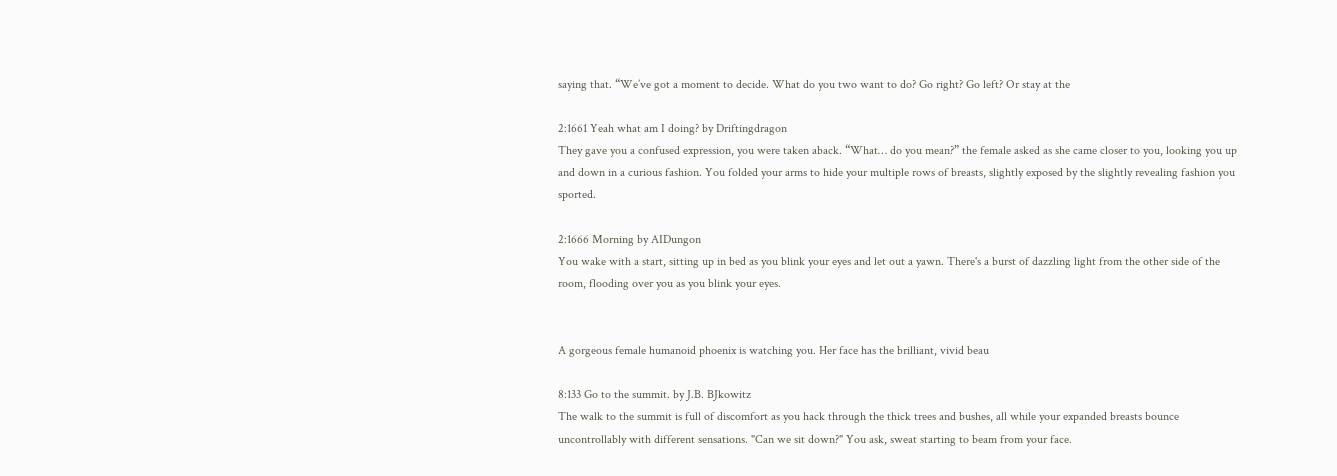saying that. “We’ve got a moment to decide. What do you two want to do? Go right? Go left? Or stay at the

2:1661 Yeah what am I doing? by Driftingdragon
They gave you a confused expression, you were taken aback. “What… do you mean?” the female asked as she came closer to you, looking you up and down in a curious fashion. You folded your arms to hide your multiple rows of breasts, slightly exposed by the slightly revealing fashion you sported.

2:1666 Morning by AIDungon
You wake with a start, sitting up in bed as you blink your eyes and let out a yawn. There's a burst of dazzling light from the other side of the room, flooding over you as you blink your eyes.


A gorgeous female humanoid phoenix is watching you. Her face has the brilliant, vivid beau

8:133 Go to the summit. by J.B. BJkowitz
The walk to the summit is full of discomfort as you hack through the thick trees and bushes, all while your expanded breasts bounce uncontrollably with different sensations. "Can we sit down?" You ask, sweat starting to beam from your face.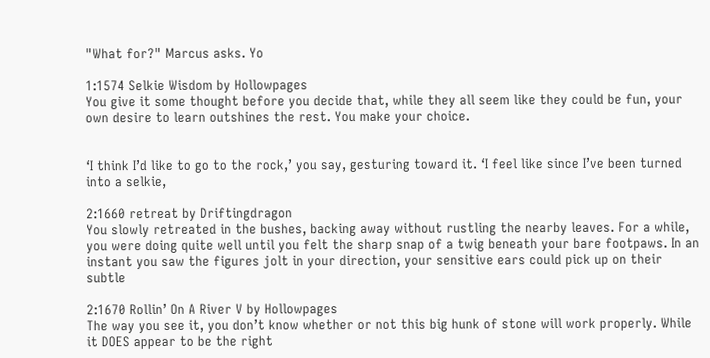"What for?" Marcus asks. Yo

1:1574 Selkie Wisdom by Hollowpages
You give it some thought before you decide that, while they all seem like they could be fun, your own desire to learn outshines the rest. You make your choice.


‘I think I’d like to go to the rock,’ you say, gesturing toward it. ‘I feel like since I’ve been turned into a selkie,

2:1660 retreat by Driftingdragon
You slowly retreated in the bushes, backing away without rustling the nearby leaves. For a while, you were doing quite well until you felt the sharp snap of a twig beneath your bare footpaws. In an instant you saw the figures jolt in your direction, your sensitive ears could pick up on their subtle

2:1670 Rollin’ On A River V by Hollowpages
The way you see it, you don’t know whether or not this big hunk of stone will work properly. While it DOES appear to be the right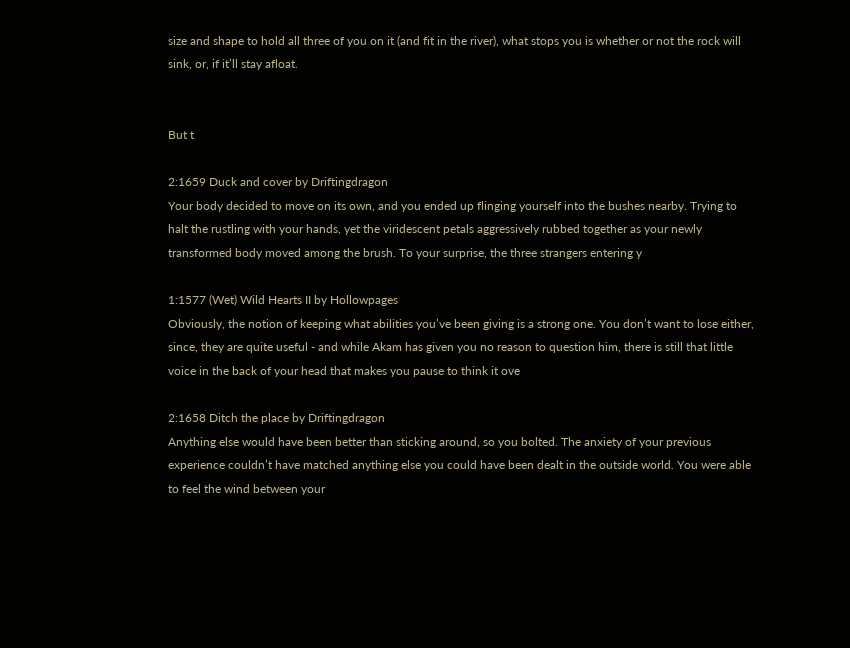size and shape to hold all three of you on it (and fit in the river), what stops you is whether or not the rock will sink, or, if it’ll stay afloat.


But t

2:1659 Duck and cover by Driftingdragon
Your body decided to move on its own, and you ended up flinging yourself into the bushes nearby. Trying to halt the rustling with your hands, yet the viridescent petals aggressively rubbed together as your newly transformed body moved among the brush. To your surprise, the three strangers entering y

1:1577 (Wet) Wild Hearts II by Hollowpages
Obviously, the notion of keeping what abilities you’ve been giving is a strong one. You don’t want to lose either, since, they are quite useful - and while Akam has given you no reason to question him, there is still that little voice in the back of your head that makes you pause to think it ove

2:1658 Ditch the place by Driftingdragon
Anything else would have been better than sticking around, so you bolted. The anxiety of your previous experience couldn’t have matched anything else you could have been dealt in the outside world. You were able to feel the wind between your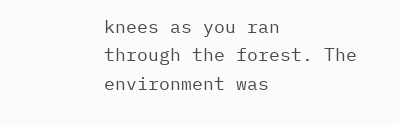knees as you ran through the forest. The environment was